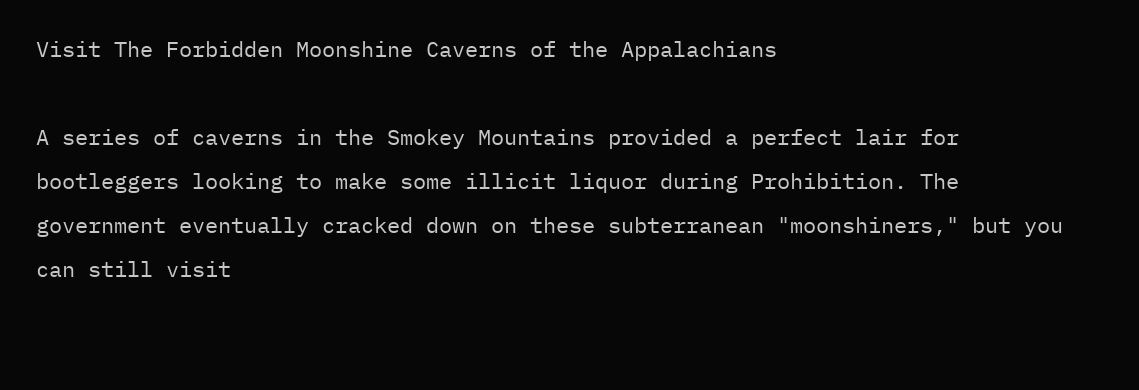Visit The Forbidden Moonshine Caverns of the Appalachians

A series of caverns in the Smokey Mountains provided a perfect lair for bootleggers looking to make some illicit liquor during Prohibition. The government eventually cracked down on these subterranean "moonshiners," but you can still visit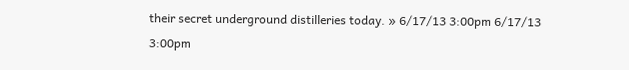their secret underground distilleries today. » 6/17/13 3:00pm 6/17/13 3:00pm